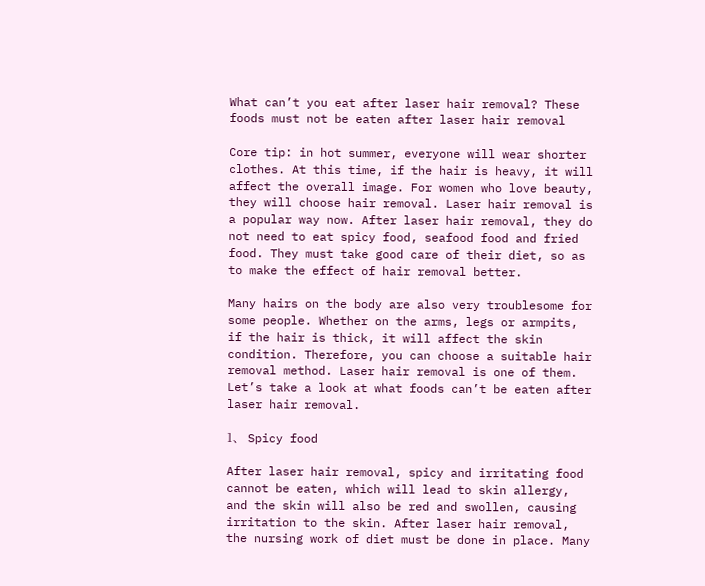What can’t you eat after laser hair removal? These foods must not be eaten after laser hair removal

Core tip: in hot summer, everyone will wear shorter clothes. At this time, if the hair is heavy, it will affect the overall image. For women who love beauty, they will choose hair removal. Laser hair removal is a popular way now. After laser hair removal, they do not need to eat spicy food, seafood food and fried food. They must take good care of their diet, so as to make the effect of hair removal better.

Many hairs on the body are also very troublesome for some people. Whether on the arms, legs or armpits, if the hair is thick, it will affect the skin condition. Therefore, you can choose a suitable hair removal method. Laser hair removal is one of them. Let’s take a look at what foods can’t be eaten after laser hair removal.

1、 Spicy food

After laser hair removal, spicy and irritating food cannot be eaten, which will lead to skin allergy, and the skin will also be red and swollen, causing irritation to the skin. After laser hair removal, the nursing work of diet must be done in place. Many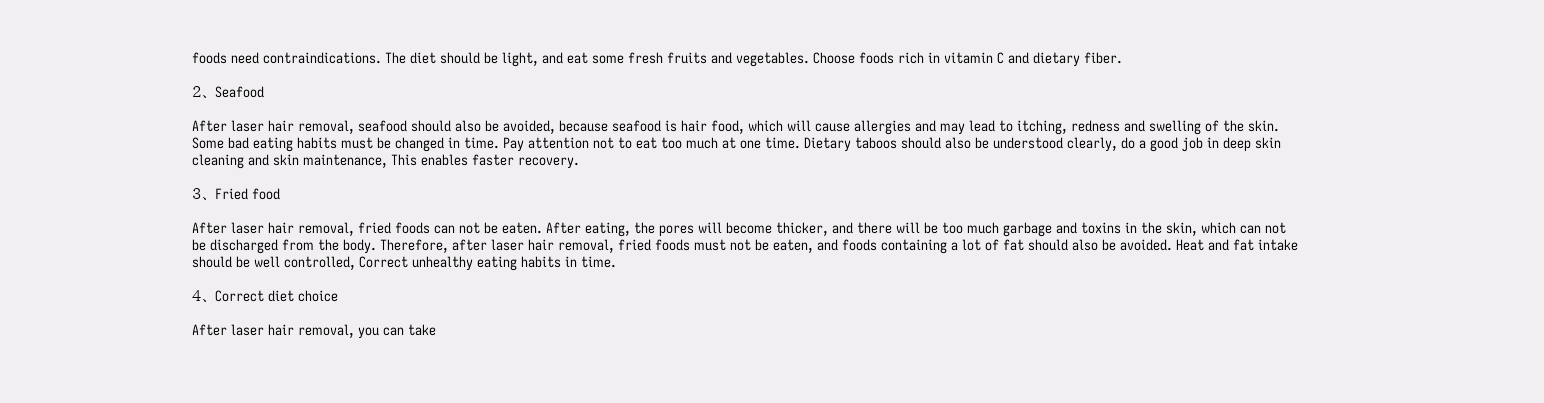foods need contraindications. The diet should be light, and eat some fresh fruits and vegetables. Choose foods rich in vitamin C and dietary fiber.

2、 Seafood

After laser hair removal, seafood should also be avoided, because seafood is hair food, which will cause allergies and may lead to itching, redness and swelling of the skin. Some bad eating habits must be changed in time. Pay attention not to eat too much at one time. Dietary taboos should also be understood clearly, do a good job in deep skin cleaning and skin maintenance, This enables faster recovery.

3、 Fried food

After laser hair removal, fried foods can not be eaten. After eating, the pores will become thicker, and there will be too much garbage and toxins in the skin, which can not be discharged from the body. Therefore, after laser hair removal, fried foods must not be eaten, and foods containing a lot of fat should also be avoided. Heat and fat intake should be well controlled, Correct unhealthy eating habits in time.

4、 Correct diet choice

After laser hair removal, you can take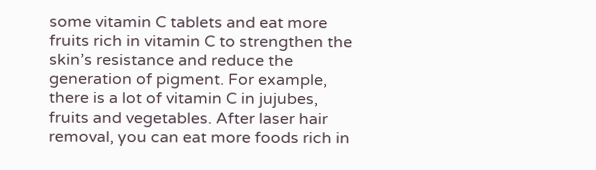some vitamin C tablets and eat more fruits rich in vitamin C to strengthen the skin’s resistance and reduce the generation of pigment. For example, there is a lot of vitamin C in jujubes, fruits and vegetables. After laser hair removal, you can eat more foods rich in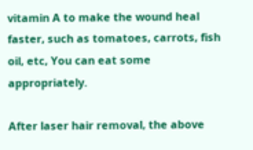vitamin A to make the wound heal faster, such as tomatoes, carrots, fish oil, etc, You can eat some appropriately.

After laser hair removal, the above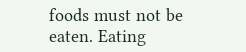foods must not be eaten. Eating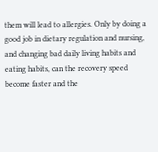them will lead to allergies. Only by doing a good job in dietary regulation and nursing, and changing bad daily living habits and eating habits, can the recovery speed become faster and the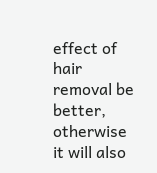effect of hair removal be better, otherwise it will also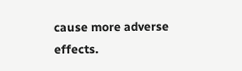cause more adverse effects.